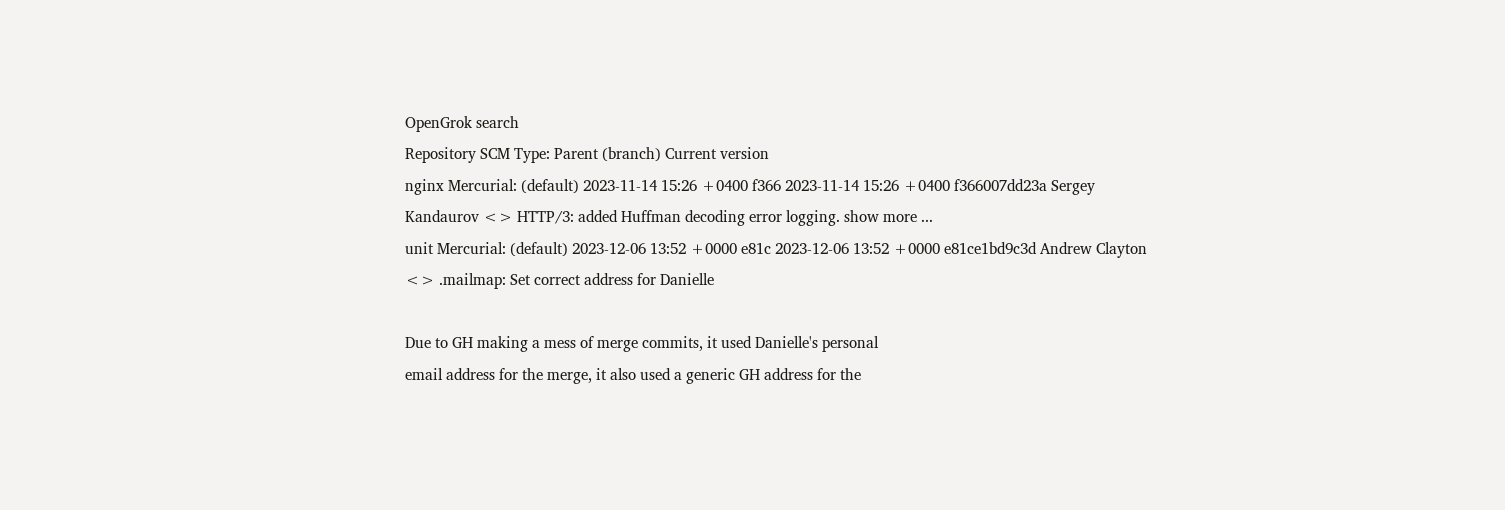OpenGrok search
Repository SCM Type: Parent (branch) Current version
nginx Mercurial: (default) 2023-11-14 15:26 +0400 f366 2023-11-14 15:26 +0400 f366007dd23a Sergey Kandaurov <> HTTP/3: added Huffman decoding error logging. show more ...
unit Mercurial: (default) 2023-12-06 13:52 +0000 e81c 2023-12-06 13:52 +0000 e81ce1bd9c3d Andrew Clayton <> .mailmap: Set correct address for Danielle

Due to GH making a mess of merge commits, it used Danielle's personal
email address for the merge, it also used a generic GH address for the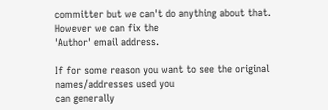committer but we can't do anything about that. However we can fix the
'Author' email address.

If for some reason you want to see the original names/addresses used you
can generally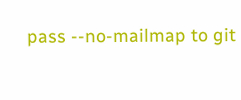pass --no-mailmap to git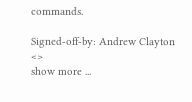commands.

Signed-off-by: Andrew Clayton <>
show more ...